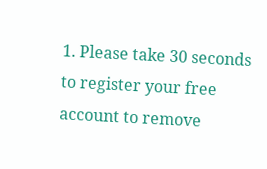1. Please take 30 seconds to register your free account to remove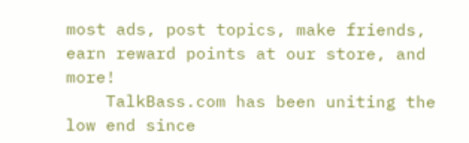most ads, post topics, make friends, earn reward points at our store, and more!
    TalkBass.com has been uniting the low end since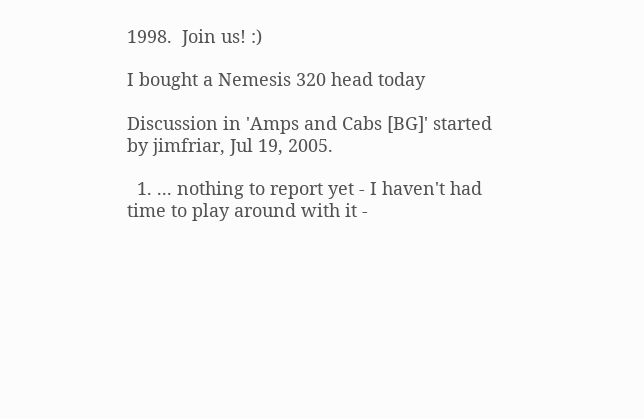1998.  Join us! :)

I bought a Nemesis 320 head today

Discussion in 'Amps and Cabs [BG]' started by jimfriar, Jul 19, 2005.

  1. ... nothing to report yet - I haven't had time to play around with it -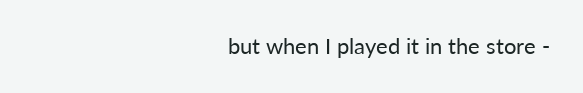but when I played it in the store -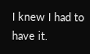I knew I had to have it.